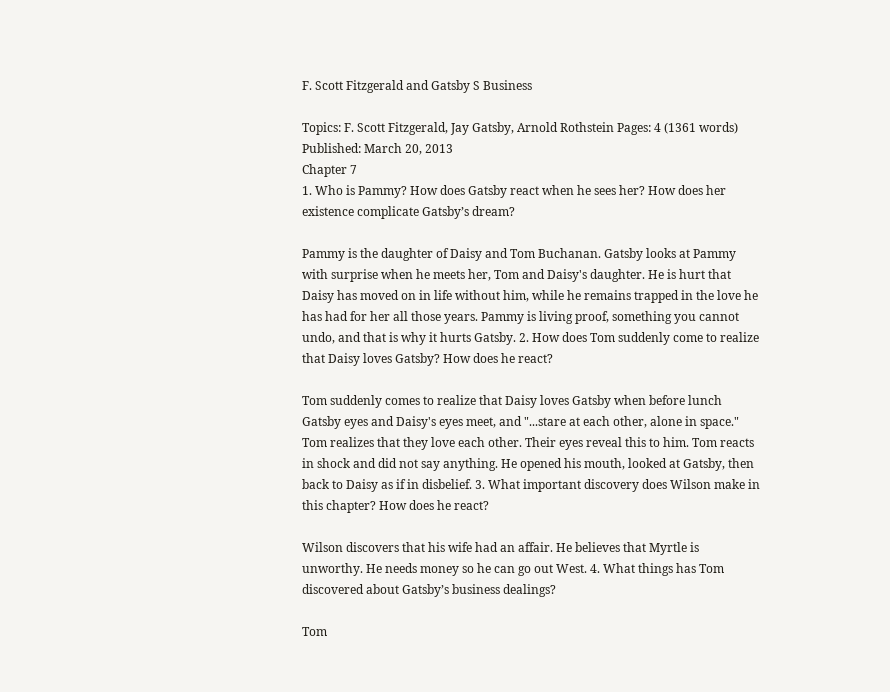F. Scott Fitzgerald and Gatsby S Business

Topics: F. Scott Fitzgerald, Jay Gatsby, Arnold Rothstein Pages: 4 (1361 words) Published: March 20, 2013
Chapter 7
1. Who is Pammy? How does Gatsby react when he sees her? How does her existence complicate Gatsby’s dream?

Pammy is the daughter of Daisy and Tom Buchanan. Gatsby looks at Pammy with surprise when he meets her, Tom and Daisy's daughter. He is hurt that Daisy has moved on in life without him, while he remains trapped in the love he has had for her all those years. Pammy is living proof, something you cannot undo, and that is why it hurts Gatsby. 2. How does Tom suddenly come to realize that Daisy loves Gatsby? How does he react?

Tom suddenly comes to realize that Daisy loves Gatsby when before lunch Gatsby eyes and Daisy's eyes meet, and "...stare at each other, alone in space." Tom realizes that they love each other. Their eyes reveal this to him. Tom reacts in shock and did not say anything. He opened his mouth, looked at Gatsby, then back to Daisy as if in disbelief. 3. What important discovery does Wilson make in this chapter? How does he react?

Wilson discovers that his wife had an affair. He believes that Myrtle is unworthy. He needs money so he can go out West. 4. What things has Tom discovered about Gatsby’s business dealings?

Tom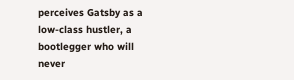perceives Gatsby as a low-class hustler, a bootlegger who will never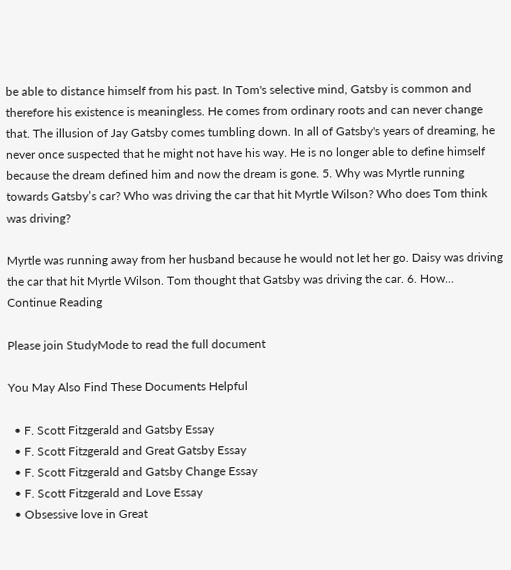be able to distance himself from his past. In Tom's selective mind, Gatsby is common and therefore his existence is meaningless. He comes from ordinary roots and can never change that. The illusion of Jay Gatsby comes tumbling down. In all of Gatsby's years of dreaming, he never once suspected that he might not have his way. He is no longer able to define himself because the dream defined him and now the dream is gone. 5. Why was Myrtle running towards Gatsby’s car? Who was driving the car that hit Myrtle Wilson? Who does Tom think was driving?

Myrtle was running away from her husband because he would not let her go. Daisy was driving the car that hit Myrtle Wilson. Tom thought that Gatsby was driving the car. 6. How...
Continue Reading

Please join StudyMode to read the full document

You May Also Find These Documents Helpful

  • F. Scott Fitzgerald and Gatsby Essay
  • F. Scott Fitzgerald and Great Gatsby Essay
  • F. Scott Fitzgerald and Gatsby Change Essay
  • F. Scott Fitzgerald and Love Essay
  • Obsessive love in Great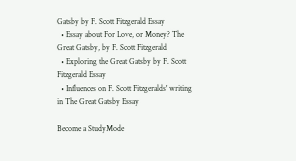Gatsby by F. Scott Fitzgerald Essay
  • Essay about For Love, or Money? The Great Gatsby, by F. Scott Fitzgerald
  • Exploring the Great Gatsby by F. Scott Fitzgerald Essay
  • Influences on F. Scott Fitzgeralds' writing in The Great Gatsby Essay

Become a StudyMode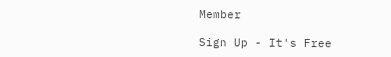Member

Sign Up - It's Free